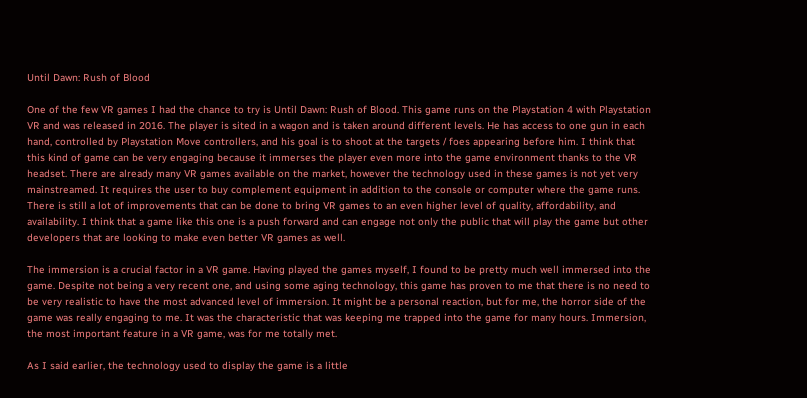Until Dawn: Rush of Blood

One of the few VR games I had the chance to try is Until Dawn: Rush of Blood. This game runs on the Playstation 4 with Playstation VR and was released in 2016. The player is sited in a wagon and is taken around different levels. He has access to one gun in each hand, controlled by Playstation Move controllers, and his goal is to shoot at the targets / foes appearing before him. I think that this kind of game can be very engaging because it immerses the player even more into the game environment thanks to the VR headset. There are already many VR games available on the market, however the technology used in these games is not yet very mainstreamed. It requires the user to buy complement equipment in addition to the console or computer where the game runs. There is still a lot of improvements that can be done to bring VR games to an even higher level of quality, affordability, and availability. I think that a game like this one is a push forward and can engage not only the public that will play the game but other developers that are looking to make even better VR games as well.

The immersion is a crucial factor in a VR game. Having played the games myself, I found to be pretty much well immersed into the game. Despite not being a very recent one, and using some aging technology, this game has proven to me that there is no need to be very realistic to have the most advanced level of immersion. It might be a personal reaction, but for me, the horror side of the game was really engaging to me. It was the characteristic that was keeping me trapped into the game for many hours. Immersion, the most important feature in a VR game, was for me totally met.

As I said earlier, the technology used to display the game is a little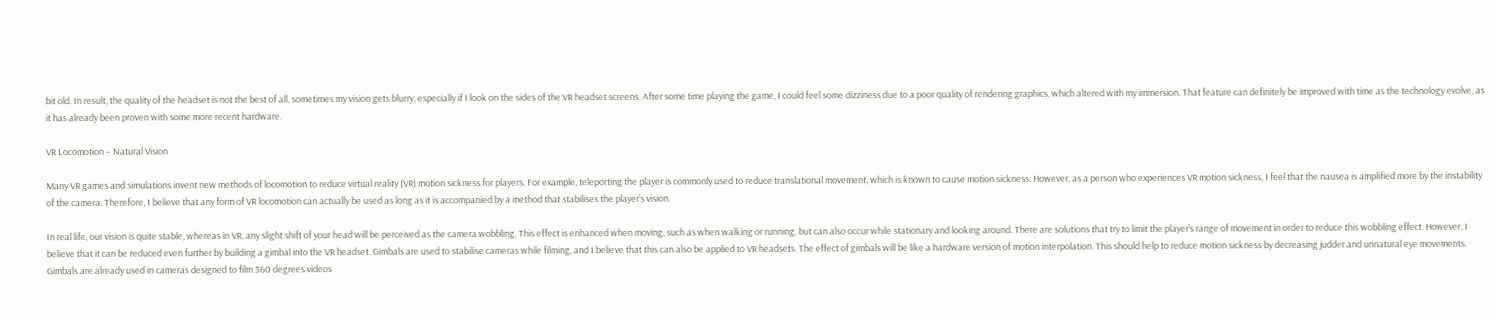bit old. In result, the quality of the headset is not the best of all, sometimes my vision gets blurry, especially if I look on the sides of the VR headset screens. After some time playing the game, I could feel some dizziness due to a poor quality of rendering graphics, which altered with my immersion. That feature can definitely be improved with time as the technology evolve, as it has already been proven with some more recent hardware.

VR Locomotion – Natural Vision

Many VR games and simulations invent new methods of locomotion to reduce virtual reality (VR) motion sickness for players. For example, teleporting the player is commonly used to reduce translational movement, which is known to cause motion sickness. However, as a person who experiences VR motion sickness, I feel that the nausea is amplified more by the instability of the camera. Therefore, I believe that any form of VR locomotion can actually be used as long as it is accompanied by a method that stabilises the player’s vision.

In real life, our vision is quite stable, whereas in VR, any slight shift of your head will be perceived as the camera wobbling. This effect is enhanced when moving, such as when walking or running, but can also occur while stationary and looking around. There are solutions that try to limit the player’s range of movement in order to reduce this wobbling effect. However, I believe that it can be reduced even further by building a gimbal into the VR headset. Gimbals are used to stabilise cameras while filming, and I believe that this can also be applied to VR headsets. The effect of gimbals will be like a hardware version of motion interpolation. This should help to reduce motion sickness by decreasing judder and unnatural eye movements. Gimbals are already used in cameras designed to film 360 degrees videos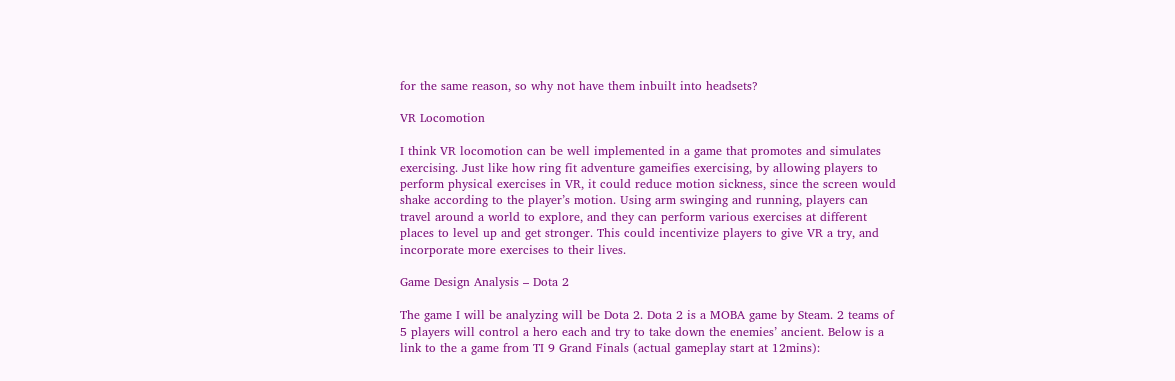for the same reason, so why not have them inbuilt into headsets?

VR Locomotion

I think VR locomotion can be well implemented in a game that promotes and simulates exercising. Just like how ring fit adventure gameifies exercising, by allowing players to perform physical exercises in VR, it could reduce motion sickness, since the screen would shake according to the player’s motion. Using arm swinging and running, players can travel around a world to explore, and they can perform various exercises at different places to level up and get stronger. This could incentivize players to give VR a try, and incorporate more exercises to their lives.

Game Design Analysis – Dota 2

The game I will be analyzing will be Dota 2. Dota 2 is a MOBA game by Steam. 2 teams of 5 players will control a hero each and try to take down the enemies’ ancient. Below is a link to the a game from TI 9 Grand Finals (actual gameplay start at 12mins):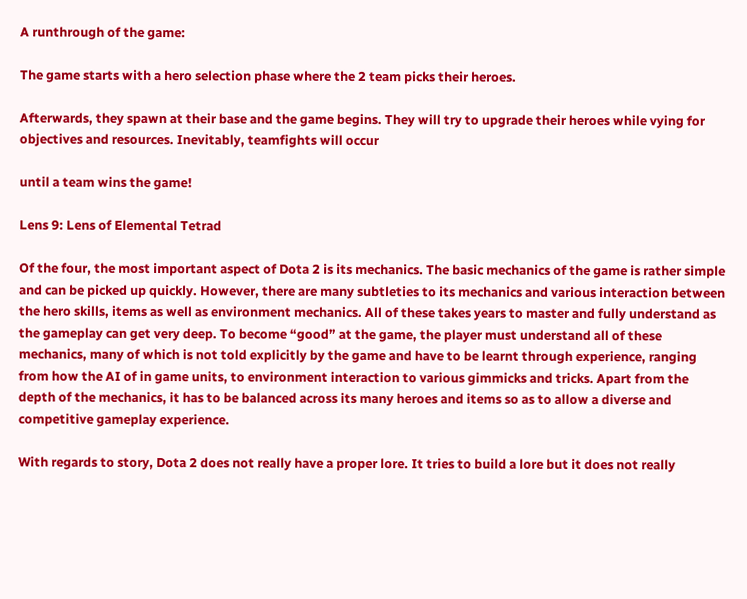A runthrough of the game:

The game starts with a hero selection phase where the 2 team picks their heroes.

Afterwards, they spawn at their base and the game begins. They will try to upgrade their heroes while vying for objectives and resources. Inevitably, teamfights will occur

until a team wins the game!

Lens 9: Lens of Elemental Tetrad

Of the four, the most important aspect of Dota 2 is its mechanics. The basic mechanics of the game is rather simple and can be picked up quickly. However, there are many subtleties to its mechanics and various interaction between the hero skills, items as well as environment mechanics. All of these takes years to master and fully understand as the gameplay can get very deep. To become “good” at the game, the player must understand all of these mechanics, many of which is not told explicitly by the game and have to be learnt through experience, ranging from how the AI of in game units, to environment interaction to various gimmicks and tricks. Apart from the depth of the mechanics, it has to be balanced across its many heroes and items so as to allow a diverse and competitive gameplay experience.

With regards to story, Dota 2 does not really have a proper lore. It tries to build a lore but it does not really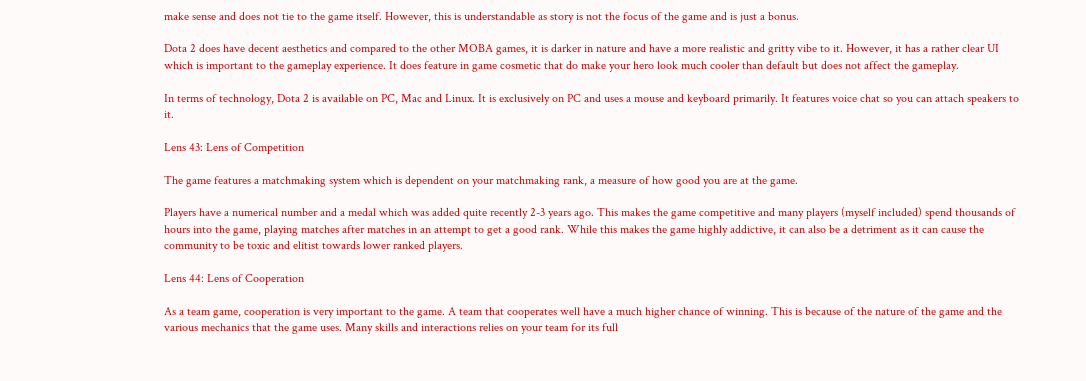make sense and does not tie to the game itself. However, this is understandable as story is not the focus of the game and is just a bonus.

Dota 2 does have decent aesthetics and compared to the other MOBA games, it is darker in nature and have a more realistic and gritty vibe to it. However, it has a rather clear UI which is important to the gameplay experience. It does feature in game cosmetic that do make your hero look much cooler than default but does not affect the gameplay.

In terms of technology, Dota 2 is available on PC, Mac and Linux. It is exclusively on PC and uses a mouse and keyboard primarily. It features voice chat so you can attach speakers to it.

Lens 43: Lens of Competition

The game features a matchmaking system which is dependent on your matchmaking rank, a measure of how good you are at the game.

Players have a numerical number and a medal which was added quite recently 2-3 years ago. This makes the game competitive and many players (myself included) spend thousands of hours into the game, playing matches after matches in an attempt to get a good rank. While this makes the game highly addictive, it can also be a detriment as it can cause the community to be toxic and elitist towards lower ranked players.

Lens 44: Lens of Cooperation

As a team game, cooperation is very important to the game. A team that cooperates well have a much higher chance of winning. This is because of the nature of the game and the various mechanics that the game uses. Many skills and interactions relies on your team for its full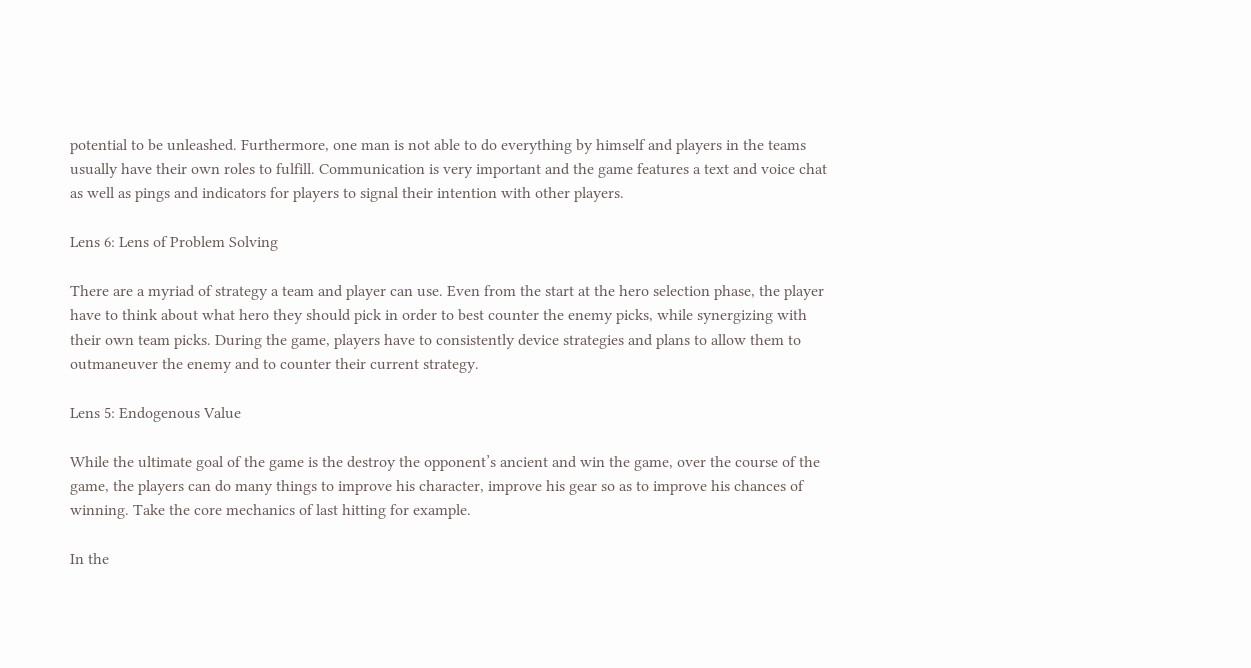potential to be unleashed. Furthermore, one man is not able to do everything by himself and players in the teams usually have their own roles to fulfill. Communication is very important and the game features a text and voice chat as well as pings and indicators for players to signal their intention with other players.

Lens 6: Lens of Problem Solving

There are a myriad of strategy a team and player can use. Even from the start at the hero selection phase, the player have to think about what hero they should pick in order to best counter the enemy picks, while synergizing with their own team picks. During the game, players have to consistently device strategies and plans to allow them to outmaneuver the enemy and to counter their current strategy.

Lens 5: Endogenous Value

While the ultimate goal of the game is the destroy the opponent’s ancient and win the game, over the course of the game, the players can do many things to improve his character, improve his gear so as to improve his chances of winning. Take the core mechanics of last hitting for example.

In the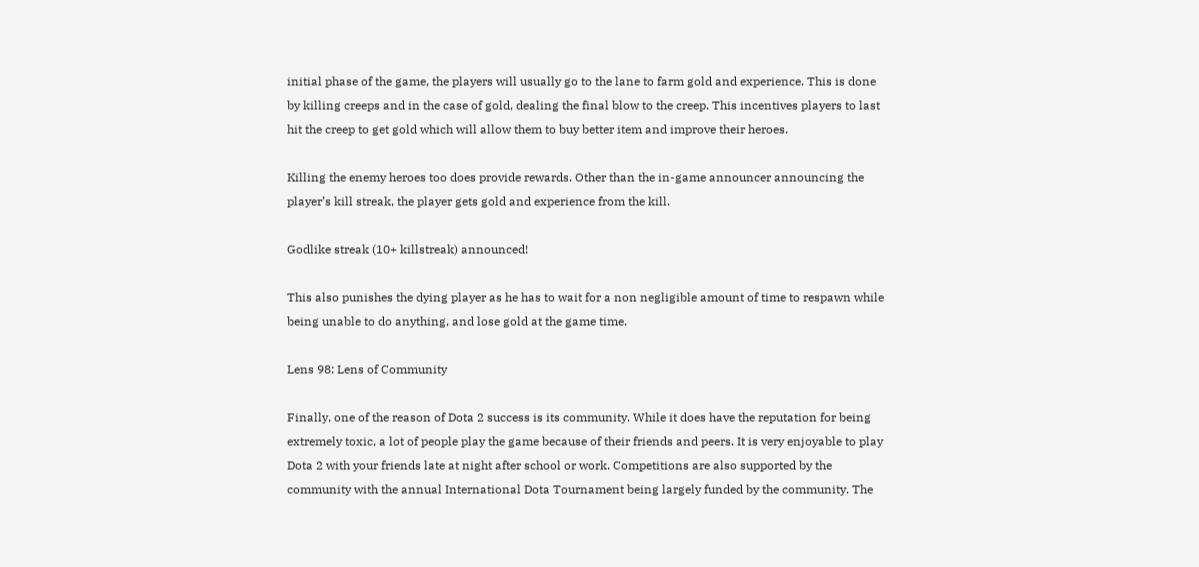initial phase of the game, the players will usually go to the lane to farm gold and experience. This is done by killing creeps and in the case of gold, dealing the final blow to the creep. This incentives players to last hit the creep to get gold which will allow them to buy better item and improve their heroes.

Killing the enemy heroes too does provide rewards. Other than the in-game announcer announcing the player’s kill streak, the player gets gold and experience from the kill.

Godlike streak (10+ killstreak) announced!

This also punishes the dying player as he has to wait for a non negligible amount of time to respawn while being unable to do anything, and lose gold at the game time.

Lens 98: Lens of Community

Finally, one of the reason of Dota 2 success is its community. While it does have the reputation for being extremely toxic, a lot of people play the game because of their friends and peers. It is very enjoyable to play Dota 2 with your friends late at night after school or work. Competitions are also supported by the community with the annual International Dota Tournament being largely funded by the community. The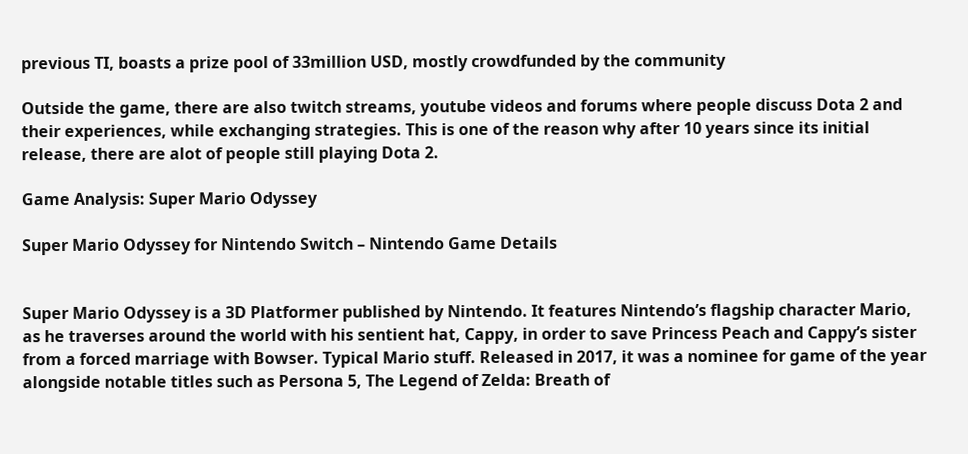previous TI, boasts a prize pool of 33million USD, mostly crowdfunded by the community

Outside the game, there are also twitch streams, youtube videos and forums where people discuss Dota 2 and their experiences, while exchanging strategies. This is one of the reason why after 10 years since its initial release, there are alot of people still playing Dota 2.

Game Analysis: Super Mario Odyssey

Super Mario Odyssey for Nintendo Switch – Nintendo Game Details


Super Mario Odyssey is a 3D Platformer published by Nintendo. It features Nintendo’s flagship character Mario, as he traverses around the world with his sentient hat, Cappy, in order to save Princess Peach and Cappy’s sister from a forced marriage with Bowser. Typical Mario stuff. Released in 2017, it was a nominee for game of the year alongside notable titles such as Persona 5, The Legend of Zelda: Breath of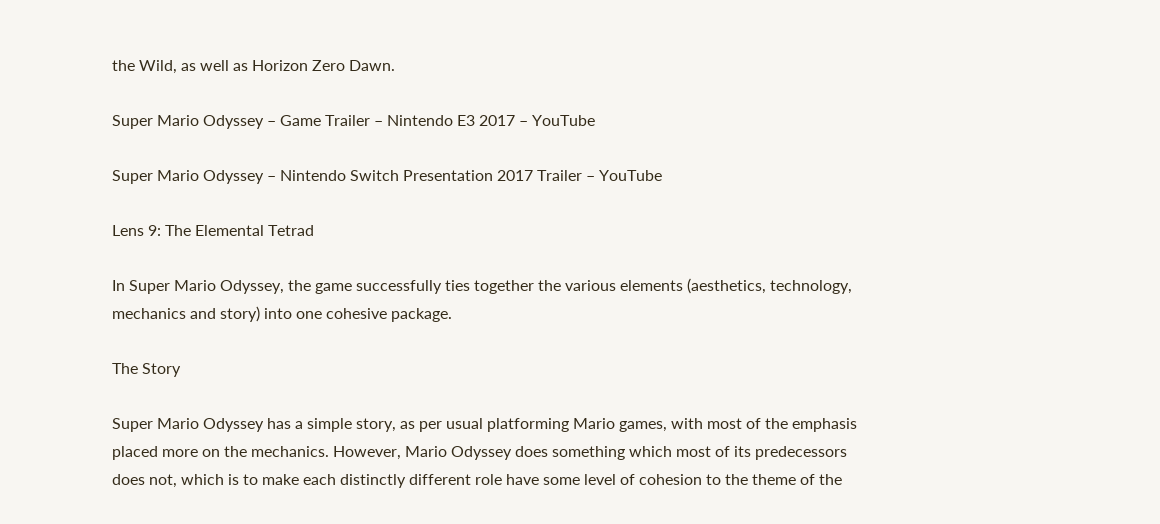the Wild, as well as Horizon Zero Dawn.

Super Mario Odyssey – Game Trailer – Nintendo E3 2017 – YouTube

Super Mario Odyssey – Nintendo Switch Presentation 2017 Trailer – YouTube

Lens 9: The Elemental Tetrad

In Super Mario Odyssey, the game successfully ties together the various elements (aesthetics, technology, mechanics and story) into one cohesive package.

The Story

Super Mario Odyssey has a simple story, as per usual platforming Mario games, with most of the emphasis placed more on the mechanics. However, Mario Odyssey does something which most of its predecessors does not, which is to make each distinctly different role have some level of cohesion to the theme of the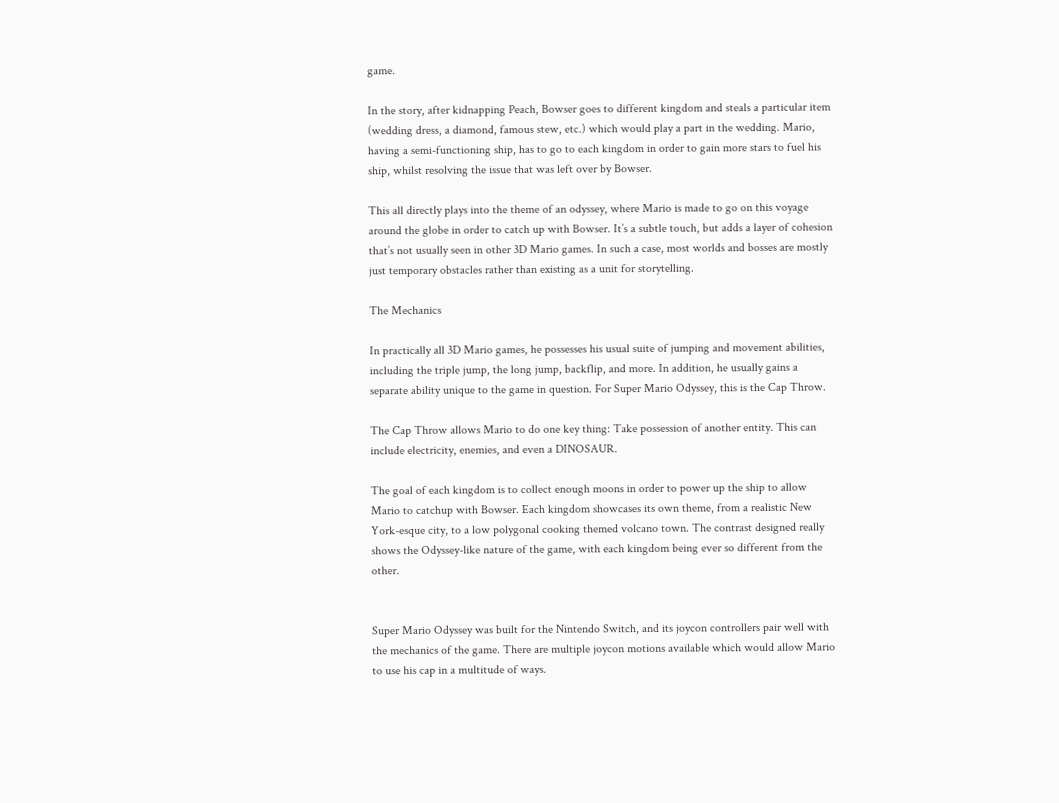game.

In the story, after kidnapping Peach, Bowser goes to different kingdom and steals a particular item (wedding dress, a diamond, famous stew, etc.) which would play a part in the wedding. Mario, having a semi-functioning ship, has to go to each kingdom in order to gain more stars to fuel his ship, whilst resolving the issue that was left over by Bowser.

This all directly plays into the theme of an odyssey, where Mario is made to go on this voyage around the globe in order to catch up with Bowser. It’s a subtle touch, but adds a layer of cohesion that’s not usually seen in other 3D Mario games. In such a case, most worlds and bosses are mostly just temporary obstacles rather than existing as a unit for storytelling.

The Mechanics

In practically all 3D Mario games, he possesses his usual suite of jumping and movement abilities, including the triple jump, the long jump, backflip, and more. In addition, he usually gains a separate ability unique to the game in question. For Super Mario Odyssey, this is the Cap Throw.

The Cap Throw allows Mario to do one key thing: Take possession of another entity. This can include electricity, enemies, and even a DINOSAUR.

The goal of each kingdom is to collect enough moons in order to power up the ship to allow Mario to catchup with Bowser. Each kingdom showcases its own theme, from a realistic New York-esque city, to a low polygonal cooking themed volcano town. The contrast designed really shows the Odyssey-like nature of the game, with each kingdom being ever so different from the other.


Super Mario Odyssey was built for the Nintendo Switch, and its joycon controllers pair well with the mechanics of the game. There are multiple joycon motions available which would allow Mario to use his cap in a multitude of ways.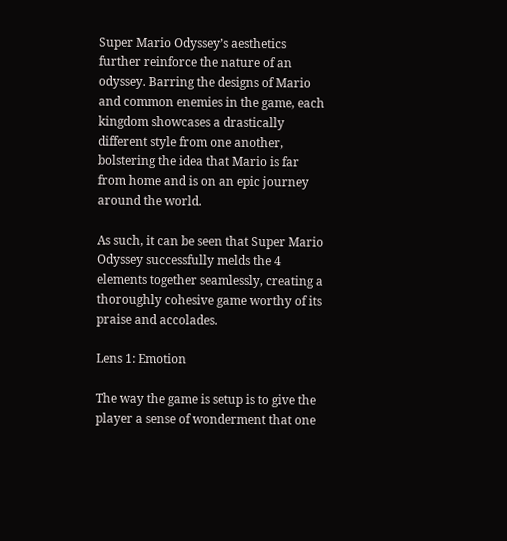Super Mario Odyssey’s aesthetics further reinforce the nature of an odyssey. Barring the designs of Mario and common enemies in the game, each kingdom showcases a drastically different style from one another, bolstering the idea that Mario is far from home and is on an epic journey around the world.

As such, it can be seen that Super Mario Odyssey successfully melds the 4 elements together seamlessly, creating a thoroughly cohesive game worthy of its praise and accolades.

Lens 1: Emotion

The way the game is setup is to give the player a sense of wonderment that one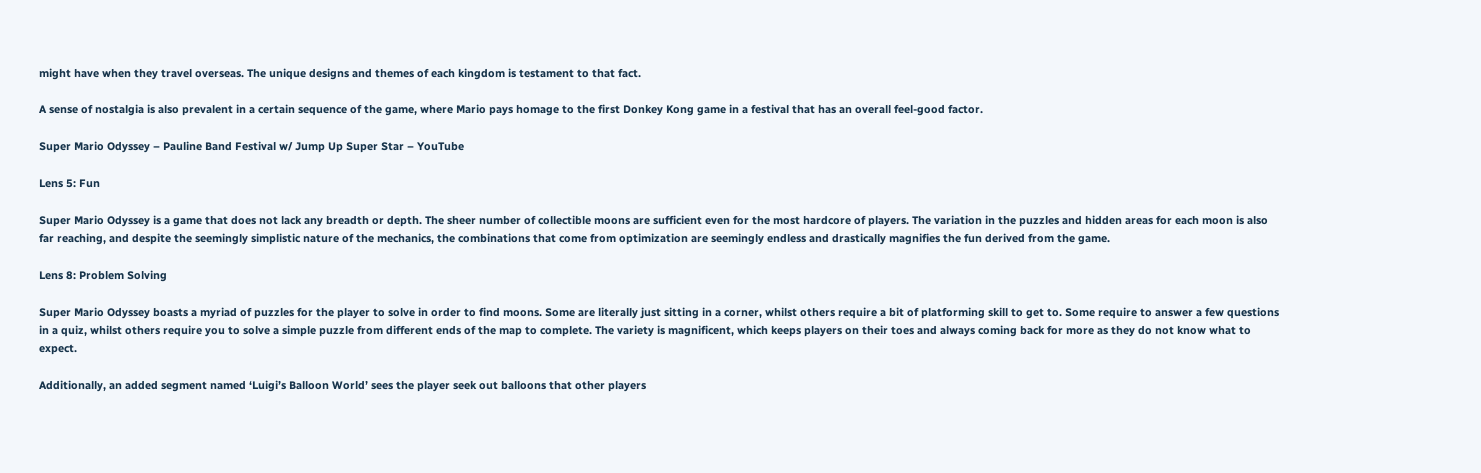might have when they travel overseas. The unique designs and themes of each kingdom is testament to that fact.

A sense of nostalgia is also prevalent in a certain sequence of the game, where Mario pays homage to the first Donkey Kong game in a festival that has an overall feel-good factor.

Super Mario Odyssey – Pauline Band Festival w/ Jump Up Super Star – YouTube

Lens 5: Fun

Super Mario Odyssey is a game that does not lack any breadth or depth. The sheer number of collectible moons are sufficient even for the most hardcore of players. The variation in the puzzles and hidden areas for each moon is also far reaching, and despite the seemingly simplistic nature of the mechanics, the combinations that come from optimization are seemingly endless and drastically magnifies the fun derived from the game.

Lens 8: Problem Solving

Super Mario Odyssey boasts a myriad of puzzles for the player to solve in order to find moons. Some are literally just sitting in a corner, whilst others require a bit of platforming skill to get to. Some require to answer a few questions in a quiz, whilst others require you to solve a simple puzzle from different ends of the map to complete. The variety is magnificent, which keeps players on their toes and always coming back for more as they do not know what to expect.

Additionally, an added segment named ‘Luigi’s Balloon World’ sees the player seek out balloons that other players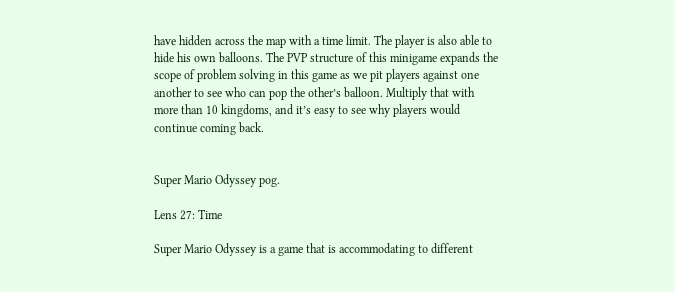have hidden across the map with a time limit. The player is also able to hide his own balloons. The PVP structure of this minigame expands the scope of problem solving in this game as we pit players against one another to see who can pop the other’s balloon. Multiply that with more than 10 kingdoms, and it’s easy to see why players would continue coming back.


Super Mario Odyssey pog.

Lens 27: Time

Super Mario Odyssey is a game that is accommodating to different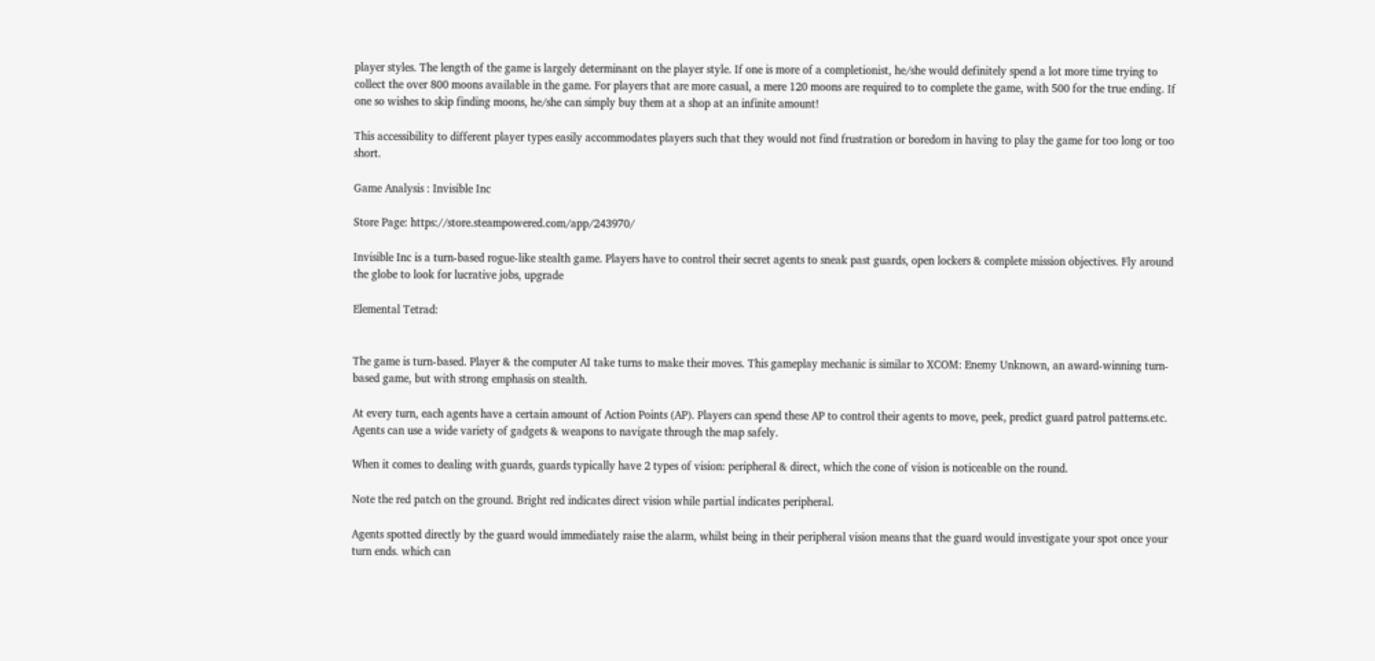player styles. The length of the game is largely determinant on the player style. If one is more of a completionist, he/she would definitely spend a lot more time trying to collect the over 800 moons available in the game. For players that are more casual, a mere 120 moons are required to to complete the game, with 500 for the true ending. If one so wishes to skip finding moons, he/she can simply buy them at a shop at an infinite amount!

This accessibility to different player types easily accommodates players such that they would not find frustration or boredom in having to play the game for too long or too short.

Game Analysis : Invisible Inc

Store Page: https://store.steampowered.com/app/243970/

Invisible Inc is a turn-based rogue-like stealth game. Players have to control their secret agents to sneak past guards, open lockers & complete mission objectives. Fly around the globe to look for lucrative jobs, upgrade

Elemental Tetrad:


The game is turn-based. Player & the computer AI take turns to make their moves. This gameplay mechanic is similar to XCOM: Enemy Unknown, an award-winning turn-based game, but with strong emphasis on stealth.

At every turn, each agents have a certain amount of Action Points (AP). Players can spend these AP to control their agents to move, peek, predict guard patrol patterns.etc. Agents can use a wide variety of gadgets & weapons to navigate through the map safely.

When it comes to dealing with guards, guards typically have 2 types of vision: peripheral & direct, which the cone of vision is noticeable on the round.

Note the red patch on the ground. Bright red indicates direct vision while partial indicates peripheral.

Agents spotted directly by the guard would immediately raise the alarm, whilst being in their peripheral vision means that the guard would investigate your spot once your turn ends. which can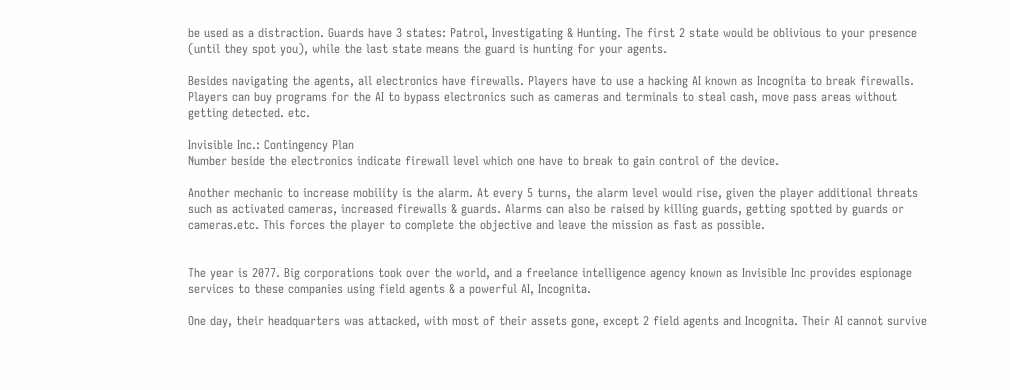be used as a distraction. Guards have 3 states: Patrol, Investigating & Hunting. The first 2 state would be oblivious to your presence (until they spot you), while the last state means the guard is hunting for your agents.

Besides navigating the agents, all electronics have firewalls. Players have to use a hacking AI known as Incognita to break firewalls. Players can buy programs for the AI to bypass electronics such as cameras and terminals to steal cash, move pass areas without getting detected. etc.

Invisible Inc.: Contingency Plan
Number beside the electronics indicate firewall level which one have to break to gain control of the device.

Another mechanic to increase mobility is the alarm. At every 5 turns, the alarm level would rise, given the player additional threats such as activated cameras, increased firewalls & guards. Alarms can also be raised by killing guards, getting spotted by guards or cameras.etc. This forces the player to complete the objective and leave the mission as fast as possible.


The year is 2077. Big corporations took over the world, and a freelance intelligence agency known as Invisible Inc provides espionage services to these companies using field agents & a powerful AI, Incognita.

One day, their headquarters was attacked, with most of their assets gone, except 2 field agents and Incognita. Their AI cannot survive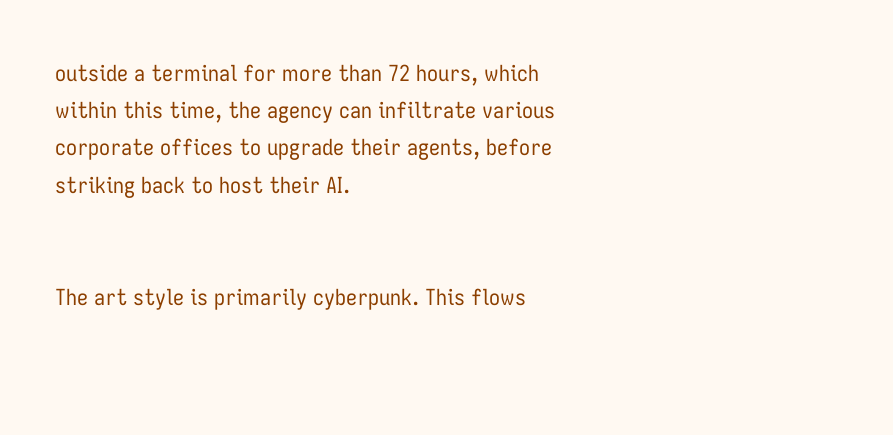outside a terminal for more than 72 hours, which within this time, the agency can infiltrate various corporate offices to upgrade their agents, before striking back to host their AI.


The art style is primarily cyberpunk. This flows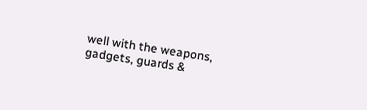well with the weapons, gadgets, guards &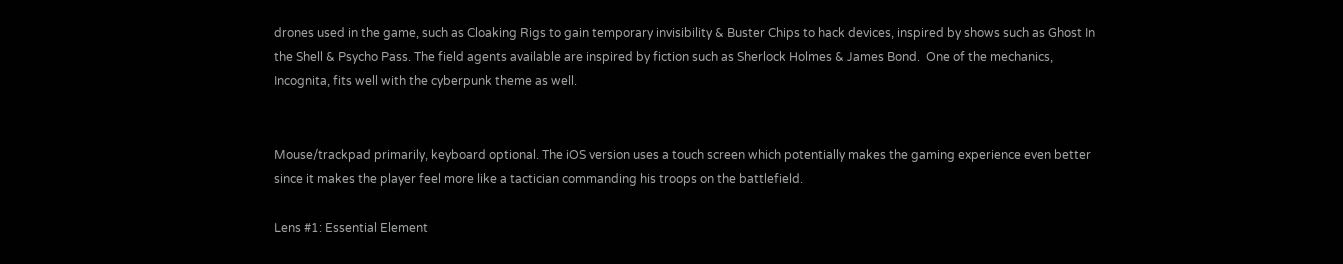drones used in the game, such as Cloaking Rigs to gain temporary invisibility & Buster Chips to hack devices, inspired by shows such as Ghost In the Shell & Psycho Pass. The field agents available are inspired by fiction such as Sherlock Holmes & James Bond.  One of the mechanics, Incognita, fits well with the cyberpunk theme as well.


Mouse/trackpad primarily, keyboard optional. The iOS version uses a touch screen which potentially makes the gaming experience even better since it makes the player feel more like a tactician commanding his troops on the battlefield.

Lens #1: Essential Element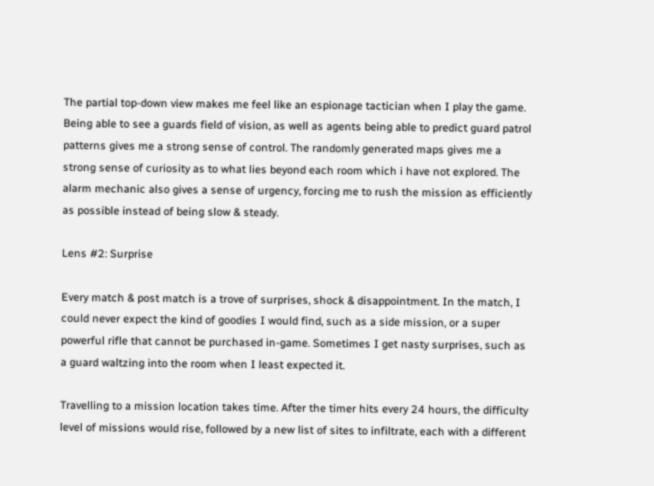The partial top-down view makes me feel like an espionage tactician when I play the game. Being able to see a guards field of vision, as well as agents being able to predict guard patrol patterns gives me a strong sense of control. The randomly generated maps gives me a strong sense of curiosity as to what lies beyond each room which i have not explored. The alarm mechanic also gives a sense of urgency, forcing me to rush the mission as efficiently as possible instead of being slow & steady.

Lens #2: Surprise

Every match & post match is a trove of surprises, shock & disappointment. In the match, I could never expect the kind of goodies I would find, such as a side mission, or a super powerful rifle that cannot be purchased in-game. Sometimes I get nasty surprises, such as a guard waltzing into the room when I least expected it.

Travelling to a mission location takes time. After the timer hits every 24 hours, the difficulty level of missions would rise, followed by a new list of sites to infiltrate, each with a different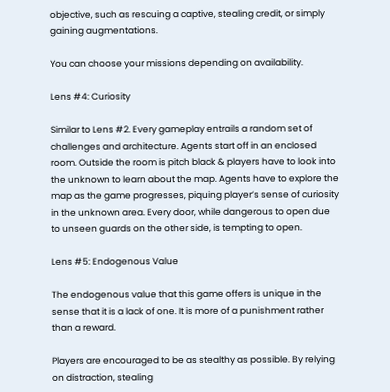objective, such as rescuing a captive, stealing credit, or simply gaining augmentations.

You can choose your missions depending on availability.

Lens #4: Curiosity

Similar to Lens #2. Every gameplay entrails a random set of challenges and architecture. Agents start off in an enclosed room. Outside the room is pitch black & players have to look into the unknown to learn about the map. Agents have to explore the map as the game progresses, piquing player’s sense of curiosity in the unknown area. Every door, while dangerous to open due to unseen guards on the other side, is tempting to open.

Lens #5: Endogenous Value

The endogenous value that this game offers is unique in the sense that it is a lack of one. It is more of a punishment rather than a reward.

Players are encouraged to be as stealthy as possible. By relying on distraction, stealing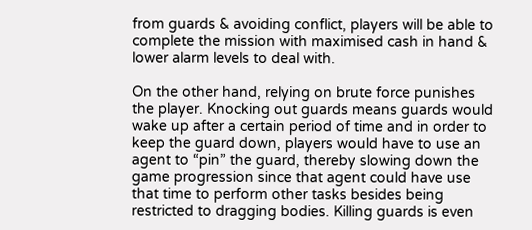from guards & avoiding conflict, players will be able to complete the mission with maximised cash in hand & lower alarm levels to deal with.

On the other hand, relying on brute force punishes the player. Knocking out guards means guards would wake up after a certain period of time and in order to keep the guard down, players would have to use an agent to “pin” the guard, thereby slowing down the game progression since that agent could have use that time to perform other tasks besides being restricted to dragging bodies. Killing guards is even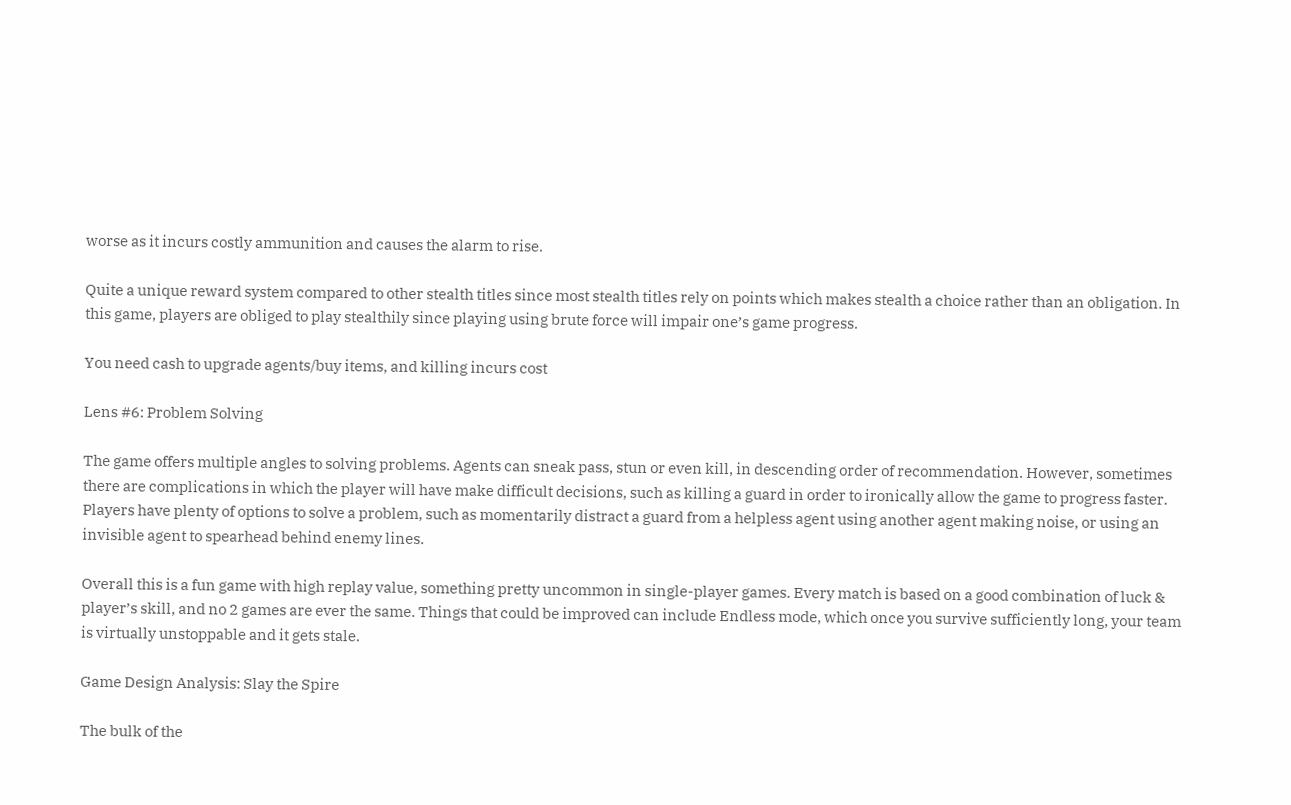worse as it incurs costly ammunition and causes the alarm to rise.

Quite a unique reward system compared to other stealth titles since most stealth titles rely on points which makes stealth a choice rather than an obligation. In this game, players are obliged to play stealthily since playing using brute force will impair one’s game progress.

You need cash to upgrade agents/buy items, and killing incurs cost

Lens #6: Problem Solving

The game offers multiple angles to solving problems. Agents can sneak pass, stun or even kill, in descending order of recommendation. However, sometimes there are complications in which the player will have make difficult decisions, such as killing a guard in order to ironically allow the game to progress faster. Players have plenty of options to solve a problem, such as momentarily distract a guard from a helpless agent using another agent making noise, or using an invisible agent to spearhead behind enemy lines.

Overall this is a fun game with high replay value, something pretty uncommon in single-player games. Every match is based on a good combination of luck & player’s skill, and no 2 games are ever the same. Things that could be improved can include Endless mode, which once you survive sufficiently long, your team is virtually unstoppable and it gets stale.

Game Design Analysis: Slay the Spire

The bulk of the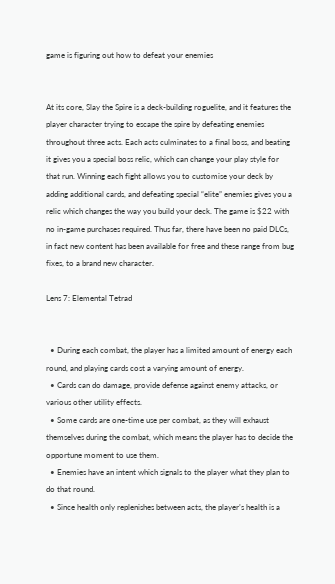game is figuring out how to defeat your enemies


At its core, Slay the Spire is a deck-building roguelite, and it features the player character trying to escape the spire by defeating enemies throughout three acts. Each acts culminates to a final boss, and beating it gives you a special boss relic, which can change your play style for that run. Winning each fight allows you to customise your deck by adding additional cards, and defeating special “elite” enemies gives you a relic which changes the way you build your deck. The game is $22 with no in-game purchases required. Thus far, there have been no paid DLCs, in fact new content has been available for free and these range from bug fixes, to a brand new character.

Lens 7: Elemental Tetrad


  • During each combat, the player has a limited amount of energy each round, and playing cards cost a varying amount of energy.
  • Cards can do damage, provide defense against enemy attacks, or various other utility effects.
  • Some cards are one-time use per combat, as they will exhaust themselves during the combat, which means the player has to decide the opportune moment to use them.
  • Enemies have an intent which signals to the player what they plan to do that round.
  • Since health only replenishes between acts, the player’s health is a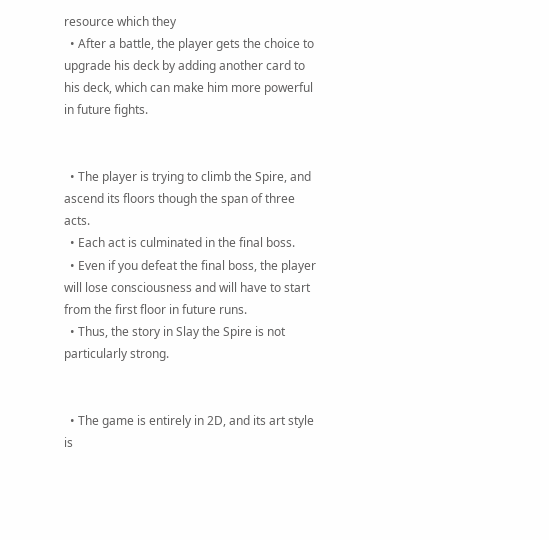resource which they
  • After a battle, the player gets the choice to upgrade his deck by adding another card to his deck, which can make him more powerful in future fights.


  • The player is trying to climb the Spire, and ascend its floors though the span of three acts.
  • Each act is culminated in the final boss.
  • Even if you defeat the final boss, the player will lose consciousness and will have to start from the first floor in future runs.
  • Thus, the story in Slay the Spire is not particularly strong.


  • The game is entirely in 2D, and its art style is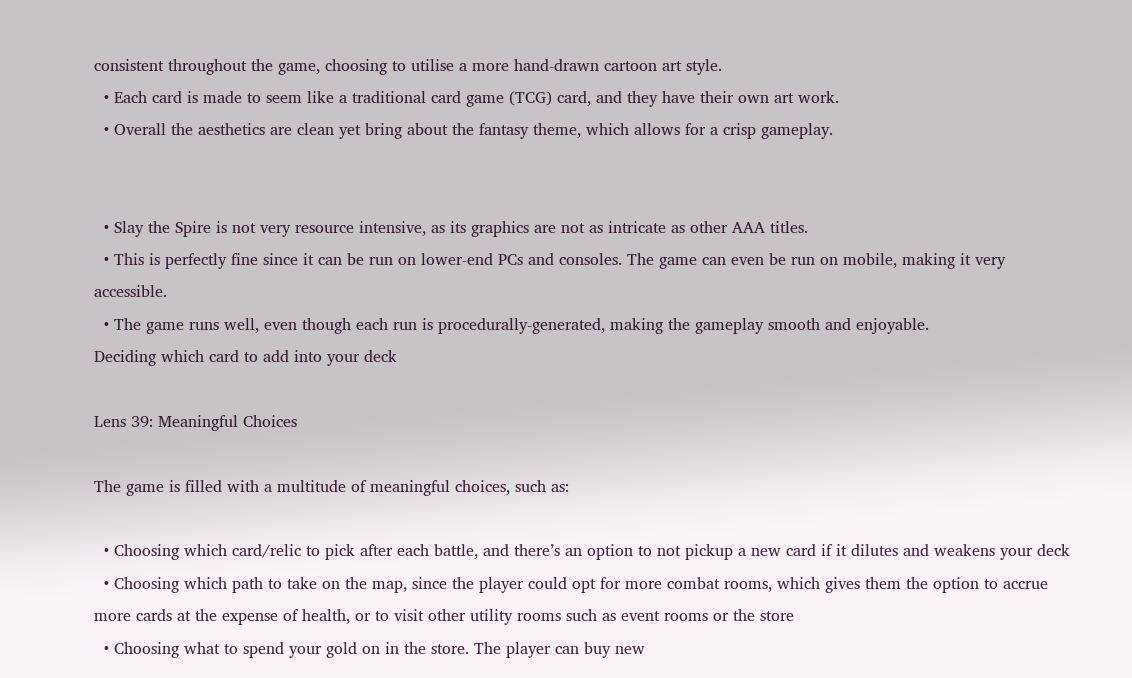consistent throughout the game, choosing to utilise a more hand-drawn cartoon art style.
  • Each card is made to seem like a traditional card game (TCG) card, and they have their own art work.
  • Overall the aesthetics are clean yet bring about the fantasy theme, which allows for a crisp gameplay.


  • Slay the Spire is not very resource intensive, as its graphics are not as intricate as other AAA titles.
  • This is perfectly fine since it can be run on lower-end PCs and consoles. The game can even be run on mobile, making it very accessible.
  • The game runs well, even though each run is procedurally-generated, making the gameplay smooth and enjoyable.
Deciding which card to add into your deck

Lens 39: Meaningful Choices

The game is filled with a multitude of meaningful choices, such as:

  • Choosing which card/relic to pick after each battle, and there’s an option to not pickup a new card if it dilutes and weakens your deck
  • Choosing which path to take on the map, since the player could opt for more combat rooms, which gives them the option to accrue more cards at the expense of health, or to visit other utility rooms such as event rooms or the store
  • Choosing what to spend your gold on in the store. The player can buy new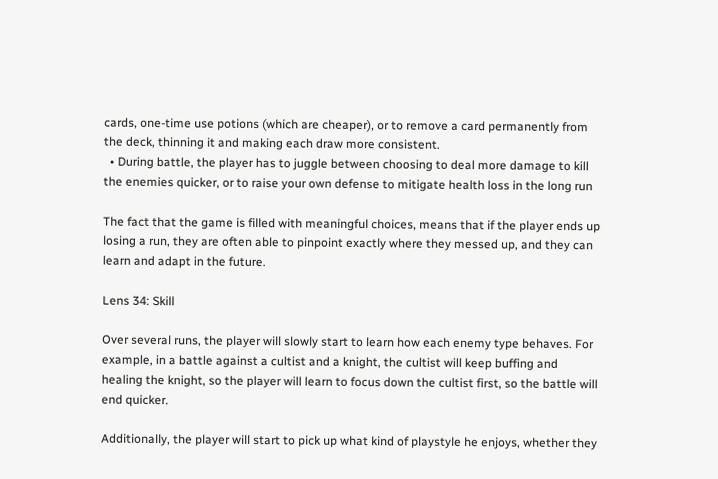cards, one-time use potions (which are cheaper), or to remove a card permanently from the deck, thinning it and making each draw more consistent.
  • During battle, the player has to juggle between choosing to deal more damage to kill the enemies quicker, or to raise your own defense to mitigate health loss in the long run

The fact that the game is filled with meaningful choices, means that if the player ends up losing a run, they are often able to pinpoint exactly where they messed up, and they can learn and adapt in the future.

Lens 34: Skill

Over several runs, the player will slowly start to learn how each enemy type behaves. For example, in a battle against a cultist and a knight, the cultist will keep buffing and healing the knight, so the player will learn to focus down the cultist first, so the battle will end quicker.

Additionally, the player will start to pick up what kind of playstyle he enjoys, whether they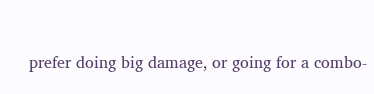prefer doing big damage, or going for a combo-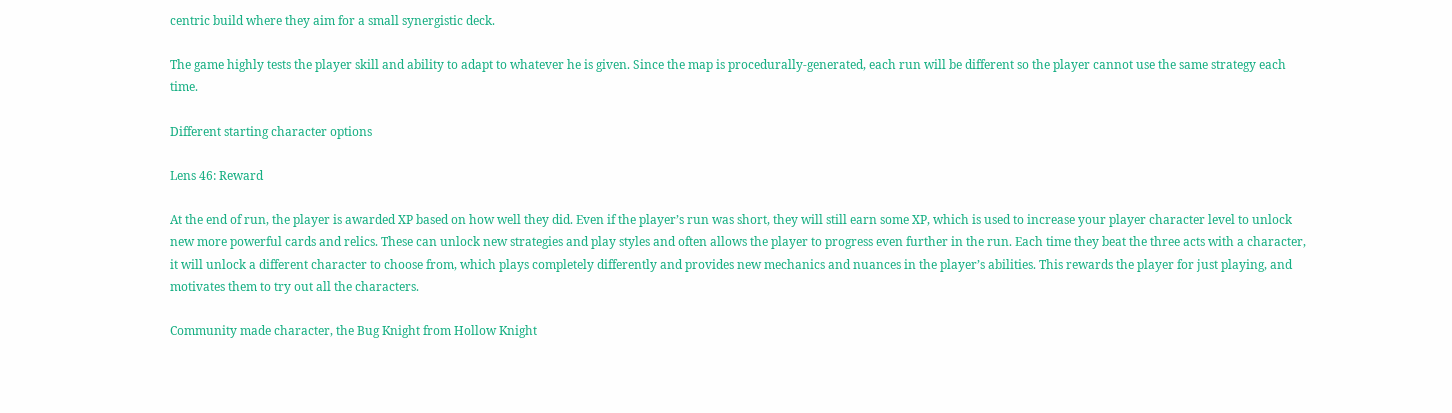centric build where they aim for a small synergistic deck.

The game highly tests the player skill and ability to adapt to whatever he is given. Since the map is procedurally-generated, each run will be different so the player cannot use the same strategy each time.

Different starting character options

Lens 46: Reward

At the end of run, the player is awarded XP based on how well they did. Even if the player’s run was short, they will still earn some XP, which is used to increase your player character level to unlock new more powerful cards and relics. These can unlock new strategies and play styles and often allows the player to progress even further in the run. Each time they beat the three acts with a character, it will unlock a different character to choose from, which plays completely differently and provides new mechanics and nuances in the player’s abilities. This rewards the player for just playing, and motivates them to try out all the characters.

Community made character, the Bug Knight from Hollow Knight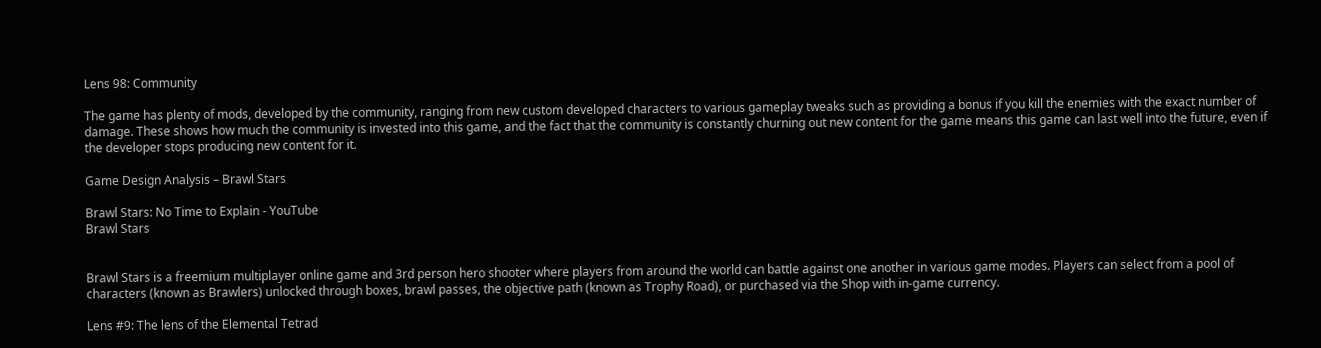Lens 98: Community

The game has plenty of mods, developed by the community, ranging from new custom developed characters to various gameplay tweaks such as providing a bonus if you kill the enemies with the exact number of damage. These shows how much the community is invested into this game, and the fact that the community is constantly churning out new content for the game means this game can last well into the future, even if the developer stops producing new content for it.

Game Design Analysis – Brawl Stars

Brawl Stars: No Time to Explain - YouTube
Brawl Stars


Brawl Stars is a freemium multiplayer online game and 3rd person hero shooter where players from around the world can battle against one another in various game modes. Players can select from a pool of characters (known as Brawlers) unlocked through boxes, brawl passes, the objective path (known as Trophy Road), or purchased via the Shop with in-game currency.

Lens #9: The lens of the Elemental Tetrad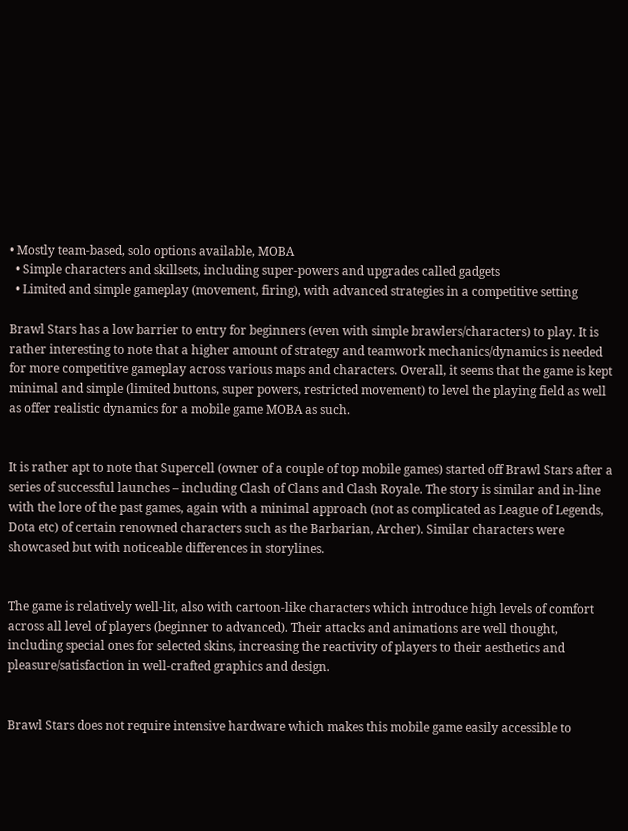• Mostly team-based, solo options available, MOBA
  • Simple characters and skillsets, including super-powers and upgrades called gadgets
  • Limited and simple gameplay (movement, firing), with advanced strategies in a competitive setting

Brawl Stars has a low barrier to entry for beginners (even with simple brawlers/characters) to play. It is rather interesting to note that a higher amount of strategy and teamwork mechanics/dynamics is needed for more competitive gameplay across various maps and characters. Overall, it seems that the game is kept minimal and simple (limited buttons, super powers, restricted movement) to level the playing field as well as offer realistic dynamics for a mobile game MOBA as such.


It is rather apt to note that Supercell (owner of a couple of top mobile games) started off Brawl Stars after a series of successful launches – including Clash of Clans and Clash Royale. The story is similar and in-line with the lore of the past games, again with a minimal approach (not as complicated as League of Legends, Dota etc) of certain renowned characters such as the Barbarian, Archer). Similar characters were showcased but with noticeable differences in storylines.


The game is relatively well-lit, also with cartoon-like characters which introduce high levels of comfort across all level of players (beginner to advanced). Their attacks and animations are well thought, including special ones for selected skins, increasing the reactivity of players to their aesthetics and pleasure/satisfaction in well-crafted graphics and design.


Brawl Stars does not require intensive hardware which makes this mobile game easily accessible to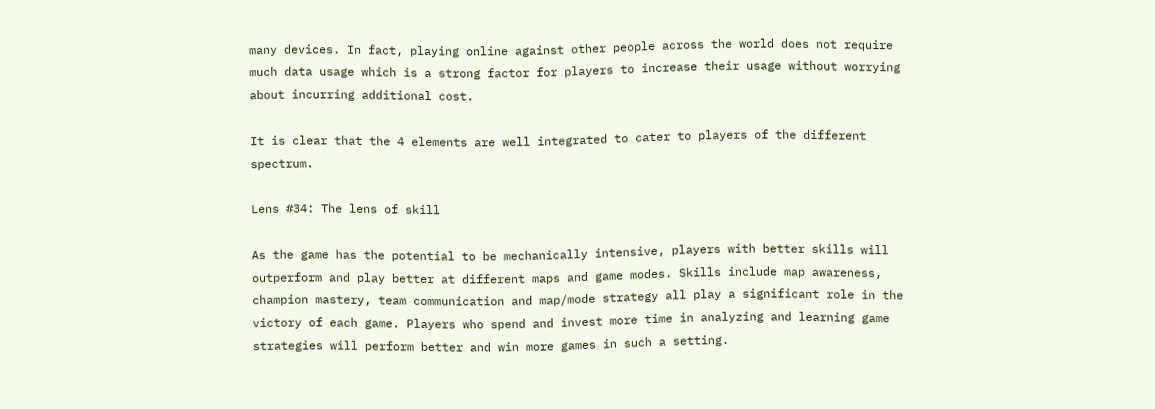many devices. In fact, playing online against other people across the world does not require much data usage which is a strong factor for players to increase their usage without worrying about incurring additional cost.

It is clear that the 4 elements are well integrated to cater to players of the different spectrum.

Lens #34: The lens of skill

As the game has the potential to be mechanically intensive, players with better skills will outperform and play better at different maps and game modes. Skills include map awareness, champion mastery, team communication and map/mode strategy all play a significant role in the victory of each game. Players who spend and invest more time in analyzing and learning game strategies will perform better and win more games in such a setting.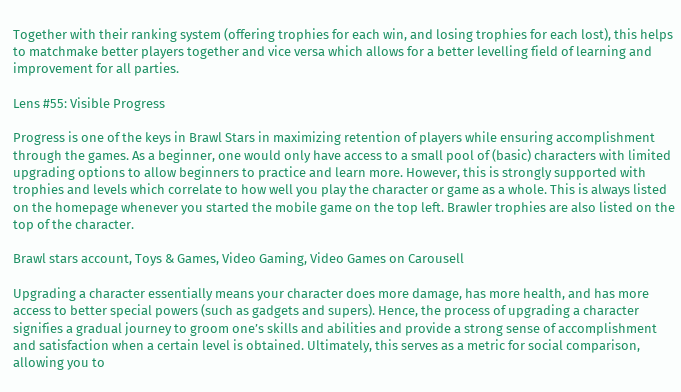Together with their ranking system (offering trophies for each win, and losing trophies for each lost), this helps to matchmake better players together and vice versa which allows for a better levelling field of learning and improvement for all parties.

Lens #55: Visible Progress

Progress is one of the keys in Brawl Stars in maximizing retention of players while ensuring accomplishment through the games. As a beginner, one would only have access to a small pool of (basic) characters with limited upgrading options to allow beginners to practice and learn more. However, this is strongly supported with trophies and levels which correlate to how well you play the character or game as a whole. This is always listed on the homepage whenever you started the mobile game on the top left. Brawler trophies are also listed on the top of the character.

Brawl stars account, Toys & Games, Video Gaming, Video Games on Carousell

Upgrading a character essentially means your character does more damage, has more health, and has more access to better special powers (such as gadgets and supers). Hence, the process of upgrading a character signifies a gradual journey to groom one’s skills and abilities and provide a strong sense of accomplishment and satisfaction when a certain level is obtained. Ultimately, this serves as a metric for social comparison, allowing you to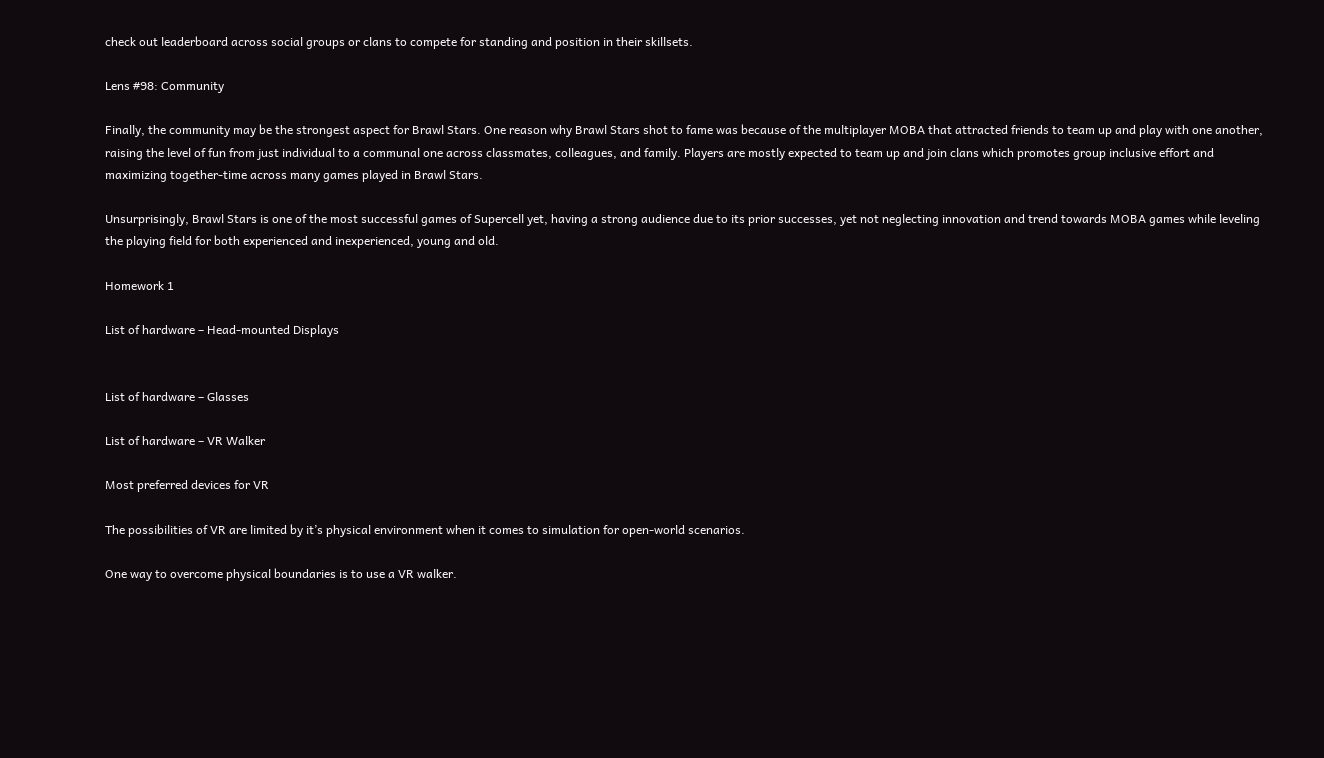check out leaderboard across social groups or clans to compete for standing and position in their skillsets.

Lens #98: Community

Finally, the community may be the strongest aspect for Brawl Stars. One reason why Brawl Stars shot to fame was because of the multiplayer MOBA that attracted friends to team up and play with one another, raising the level of fun from just individual to a communal one across classmates, colleagues, and family. Players are mostly expected to team up and join clans which promotes group inclusive effort and maximizing together-time across many games played in Brawl Stars.

Unsurprisingly, Brawl Stars is one of the most successful games of Supercell yet, having a strong audience due to its prior successes, yet not neglecting innovation and trend towards MOBA games while leveling the playing field for both experienced and inexperienced, young and old.

Homework 1

List of hardware – Head-mounted Displays


List of hardware – Glasses

List of hardware – VR Walker

Most preferred devices for VR

The possibilities of VR are limited by it’s physical environment when it comes to simulation for open-world scenarios.

One way to overcome physical boundaries is to use a VR walker.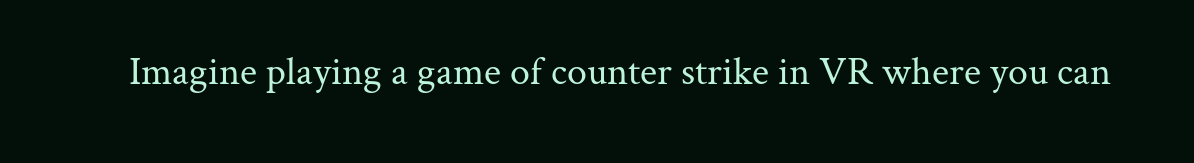Imagine playing a game of counter strike in VR where you can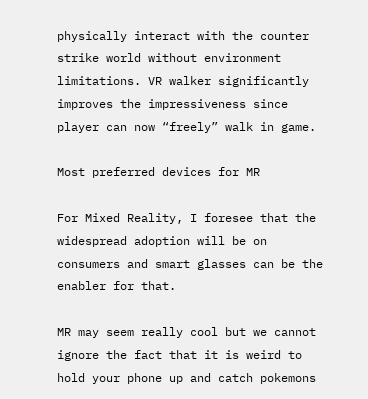physically interact with the counter strike world without environment limitations. VR walker significantly improves the impressiveness since player can now “freely” walk in game.

Most preferred devices for MR

For Mixed Reality, I foresee that the widespread adoption will be on consumers and smart glasses can be the enabler for that.

MR may seem really cool but we cannot ignore the fact that it is weird to hold your phone up and catch pokemons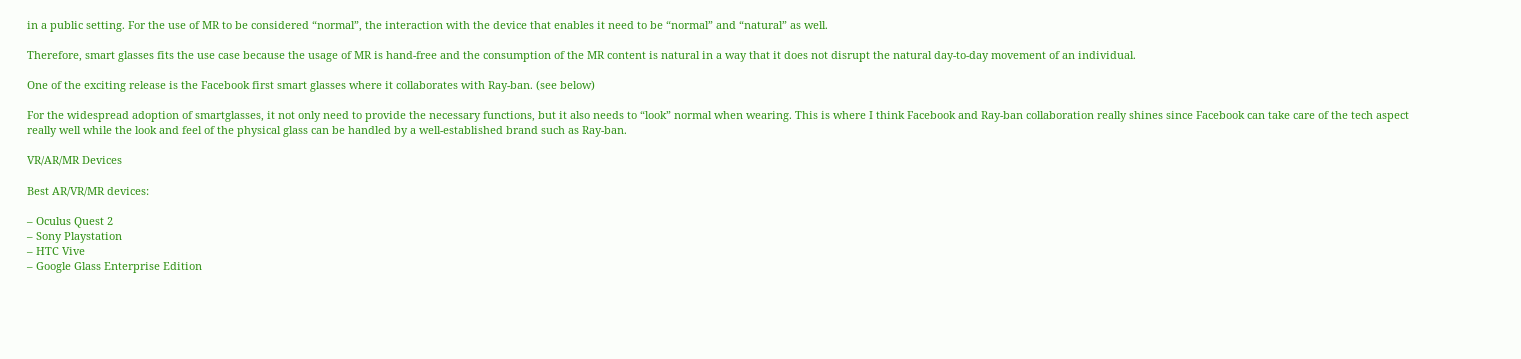in a public setting. For the use of MR to be considered “normal”, the interaction with the device that enables it need to be “normal” and “natural” as well.

Therefore, smart glasses fits the use case because the usage of MR is hand-free and the consumption of the MR content is natural in a way that it does not disrupt the natural day-to-day movement of an individual.

One of the exciting release is the Facebook first smart glasses where it collaborates with Ray-ban. (see below)

For the widespread adoption of smartglasses, it not only need to provide the necessary functions, but it also needs to “look” normal when wearing. This is where I think Facebook and Ray-ban collaboration really shines since Facebook can take care of the tech aspect really well while the look and feel of the physical glass can be handled by a well-established brand such as Ray-ban.

VR/AR/MR Devices

Best AR/VR/MR devices:

– Oculus Quest 2
– Sony Playstation
– HTC Vive
– Google Glass Enterprise Edition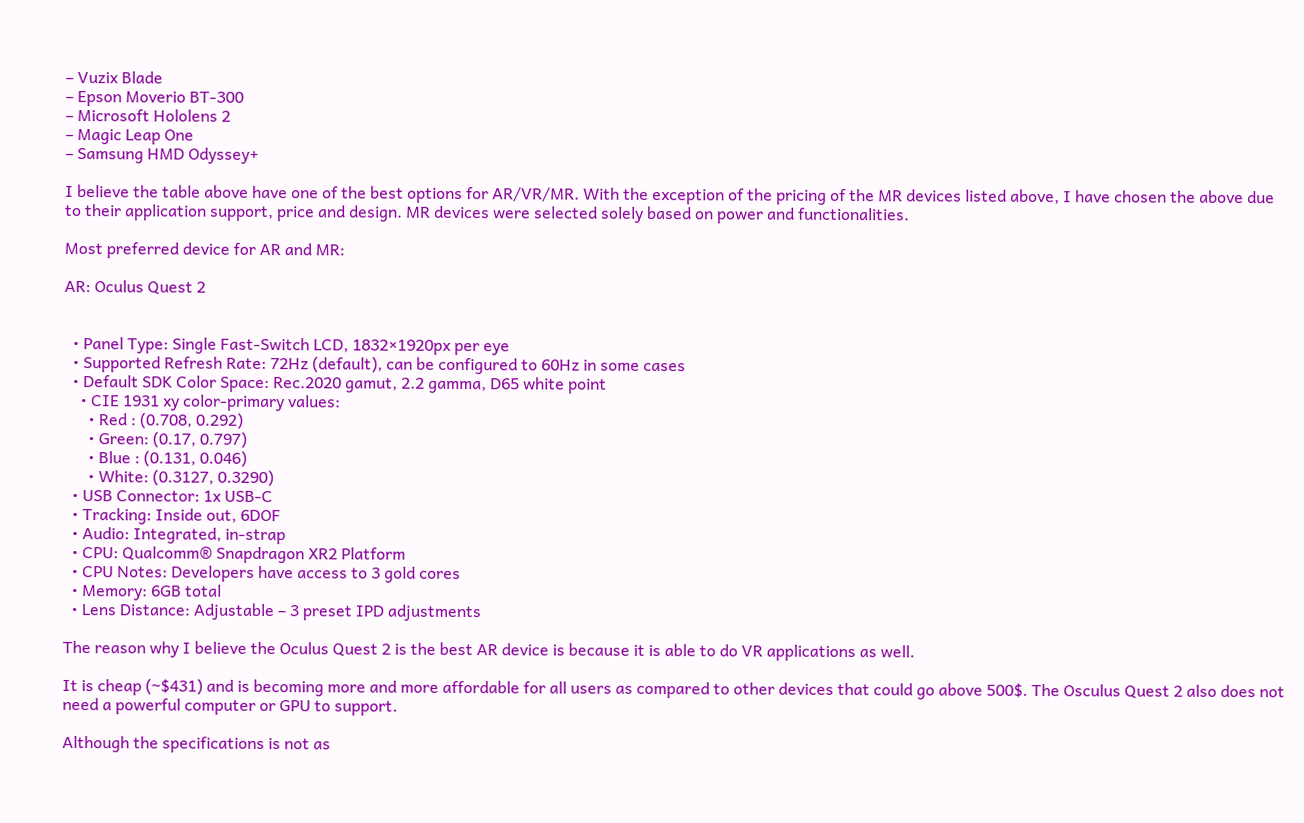– Vuzix Blade
– Epson Moverio BT-300
– Microsoft Hololens 2
– Magic Leap One
– Samsung HMD Odyssey+

I believe the table above have one of the best options for AR/VR/MR. With the exception of the pricing of the MR devices listed above, I have chosen the above due to their application support, price and design. MR devices were selected solely based on power and functionalities.

Most preferred device for AR and MR:

AR: Oculus Quest 2


  • Panel Type: Single Fast-Switch LCD, 1832×1920px per eye
  • Supported Refresh Rate: 72Hz (default), can be configured to 60Hz in some cases
  • Default SDK Color Space: Rec.2020 gamut, 2.2 gamma, D65 white point
    • CIE 1931 xy color-primary values:
      • Red : (0.708, 0.292)
      • Green: (0.17, 0.797)
      • Blue : (0.131, 0.046)
      • White: (0.3127, 0.3290)
  • USB Connector: 1x USB-C
  • Tracking: Inside out, 6DOF
  • Audio: Integrated, in-strap
  • CPU: Qualcomm® Snapdragon XR2 Platform
  • CPU Notes: Developers have access to 3 gold cores
  • Memory: 6GB total
  • Lens Distance: Adjustable – 3 preset IPD adjustments

The reason why I believe the Oculus Quest 2 is the best AR device is because it is able to do VR applications as well.

It is cheap (~$431) and is becoming more and more affordable for all users as compared to other devices that could go above 500$. The Osculus Quest 2 also does not need a powerful computer or GPU to support.

Although the specifications is not as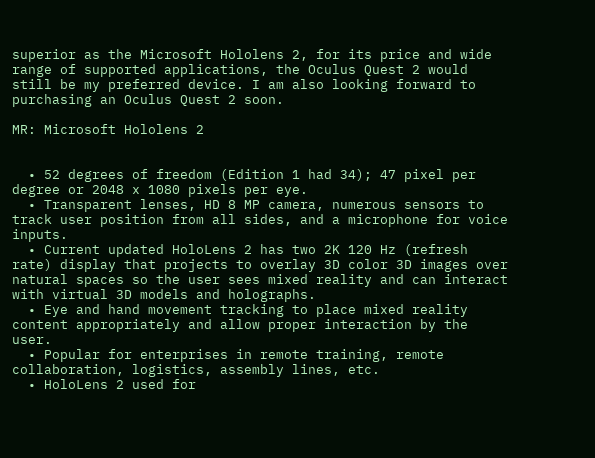superior as the Microsoft Hololens 2, for its price and wide range of supported applications, the Oculus Quest 2 would still be my preferred device. I am also looking forward to purchasing an Oculus Quest 2 soon.

MR: Microsoft Hololens 2


  • 52 degrees of freedom (Edition 1 had 34); 47 pixel per degree or 2048 x 1080 pixels per eye.
  • Transparent lenses, HD 8 MP camera, numerous sensors to track user position from all sides, and a microphone for voice inputs.
  • Current updated HoloLens 2 has two 2K 120 Hz (refresh rate) display that projects to overlay 3D color 3D images over natural spaces so the user sees mixed reality and can interact with virtual 3D models and holographs.
  • Eye and hand movement tracking to place mixed reality content appropriately and allow proper interaction by the user.
  • Popular for enterprises in remote training, remote collaboration, logistics, assembly lines, etc.
  • HoloLens 2 used for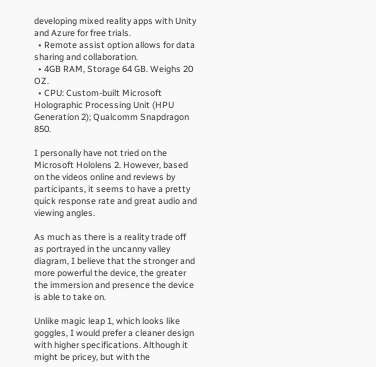developing mixed reality apps with Unity and Azure for free trials.
  • Remote assist option allows for data sharing and collaboration.
  • 4GB RAM, Storage 64 GB. Weighs 20 OZ.
  • CPU: Custom-built Microsoft Holographic Processing Unit (HPU Generation 2); Qualcomm Snapdragon 850.

I personally have not tried on the Microsoft Hololens 2. However, based on the videos online and reviews by participants, it seems to have a pretty quick response rate and great audio and viewing angles.

As much as there is a reality trade off as portrayed in the uncanny valley diagram, I believe that the stronger and more powerful the device, the greater the immersion and presence the device is able to take on.

Unlike magic leap 1, which looks like goggles, I would prefer a cleaner design with higher specifications. Although it might be pricey, but with the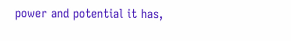power and potential it has,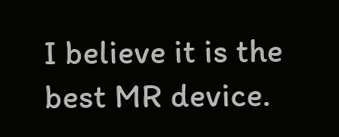I believe it is the best MR device.